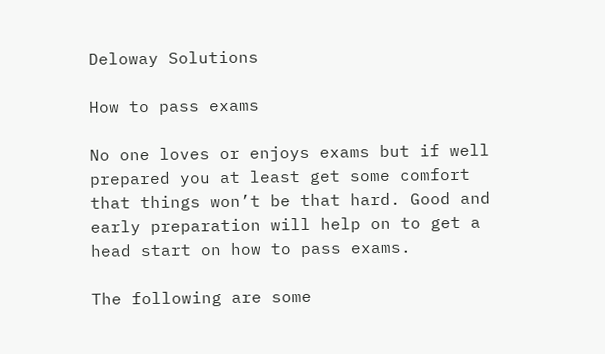Deloway Solutions

How to pass exams

No one loves or enjoys exams but if well prepared you at least get some comfort that things won’t be that hard. Good and early preparation will help on to get a head start on how to pass exams.

The following are some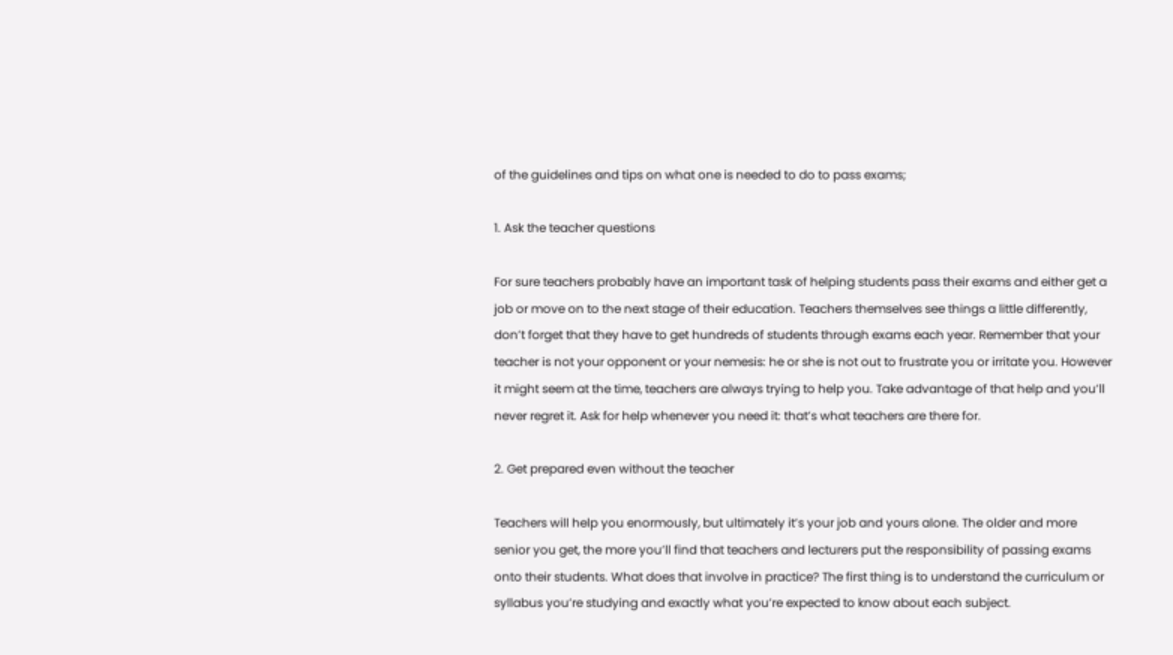of the guidelines and tips on what one is needed to do to pass exams;

1. Ask the teacher questions

For sure teachers probably have an important task of helping students pass their exams and either get a job or move on to the next stage of their education. Teachers themselves see things a little differently, don’t forget that they have to get hundreds of students through exams each year. Remember that your teacher is not your opponent or your nemesis: he or she is not out to frustrate you or irritate you. However it might seem at the time, teachers are always trying to help you. Take advantage of that help and you’ll never regret it. Ask for help whenever you need it: that’s what teachers are there for.

2. Get prepared even without the teacher

Teachers will help you enormously, but ultimately it’s your job and yours alone. The older and more senior you get, the more you’ll find that teachers and lecturers put the responsibility of passing exams onto their students. What does that involve in practice? The first thing is to understand the curriculum or syllabus you’re studying and exactly what you’re expected to know about each subject.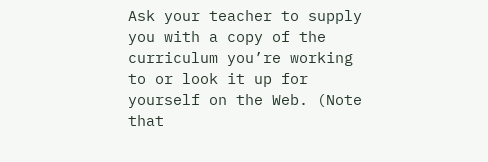Ask your teacher to supply you with a copy of the curriculum you’re working to or look it up for yourself on the Web. (Note that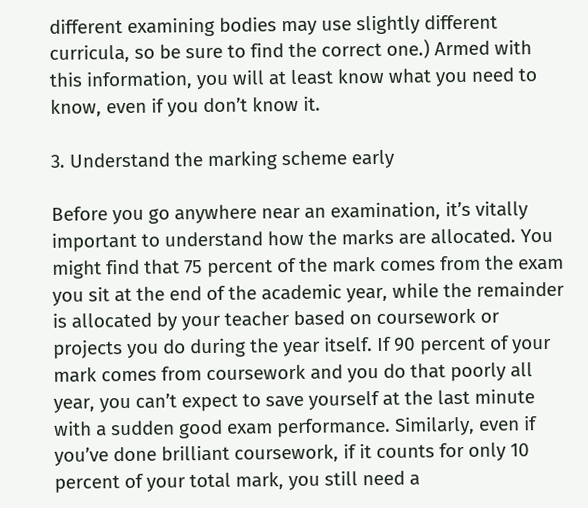different examining bodies may use slightly different curricula, so be sure to find the correct one.) Armed with this information, you will at least know what you need to know, even if you don’t know it.

3. Understand the marking scheme early

Before you go anywhere near an examination, it’s vitally important to understand how the marks are allocated. You might find that 75 percent of the mark comes from the exam you sit at the end of the academic year, while the remainder is allocated by your teacher based on coursework or projects you do during the year itself. If 90 percent of your mark comes from coursework and you do that poorly all year, you can’t expect to save yourself at the last minute with a sudden good exam performance. Similarly, even if you’ve done brilliant coursework, if it counts for only 10 percent of your total mark, you still need a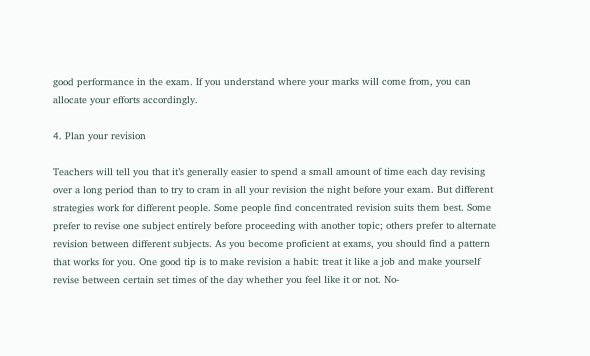good performance in the exam. If you understand where your marks will come from, you can allocate your efforts accordingly.

4. Plan your revision

Teachers will tell you that it’s generally easier to spend a small amount of time each day revising over a long period than to try to cram in all your revision the night before your exam. But different strategies work for different people. Some people find concentrated revision suits them best. Some prefer to revise one subject entirely before proceeding with another topic; others prefer to alternate revision between different subjects. As you become proficient at exams, you should find a pattern that works for you. One good tip is to make revision a habit: treat it like a job and make yourself revise between certain set times of the day whether you feel like it or not. No-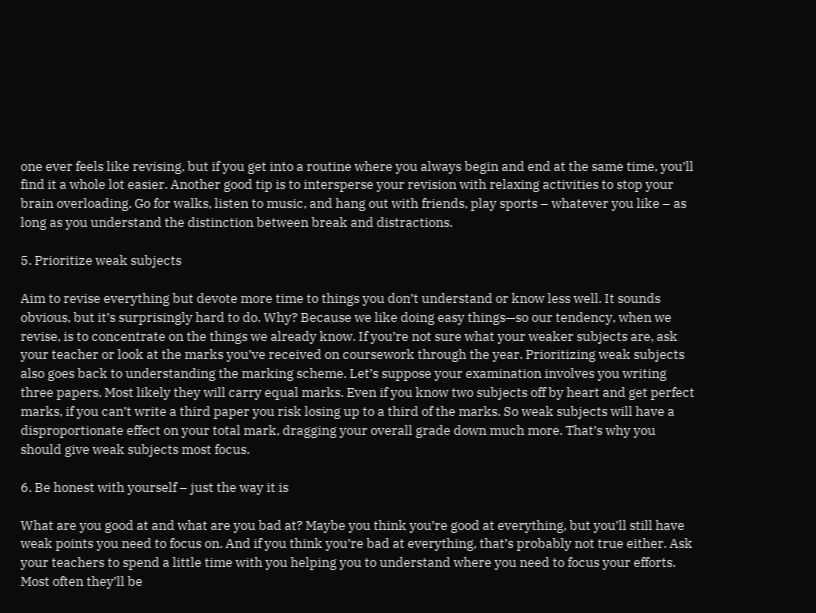one ever feels like revising, but if you get into a routine where you always begin and end at the same time, you’ll find it a whole lot easier. Another good tip is to intersperse your revision with relaxing activities to stop your brain overloading. Go for walks, listen to music, and hang out with friends, play sports – whatever you like – as long as you understand the distinction between break and distractions.

5. Prioritize weak subjects

Aim to revise everything but devote more time to things you don’t understand or know less well. It sounds obvious, but it’s surprisingly hard to do. Why? Because we like doing easy things—so our tendency, when we revise, is to concentrate on the things we already know. If you’re not sure what your weaker subjects are, ask your teacher or look at the marks you’ve received on coursework through the year. Prioritizing weak subjects also goes back to understanding the marking scheme. Let’s suppose your examination involves you writing three papers. Most likely they will carry equal marks. Even if you know two subjects off by heart and get perfect marks, if you can’t write a third paper you risk losing up to a third of the marks. So weak subjects will have a disproportionate effect on your total mark, dragging your overall grade down much more. That’s why you should give weak subjects most focus.

6. Be honest with yourself – just the way it is

What are you good at and what are you bad at? Maybe you think you’re good at everything, but you’ll still have weak points you need to focus on. And if you think you’re bad at everything, that’s probably not true either. Ask your teachers to spend a little time with you helping you to understand where you need to focus your efforts. Most often they’ll be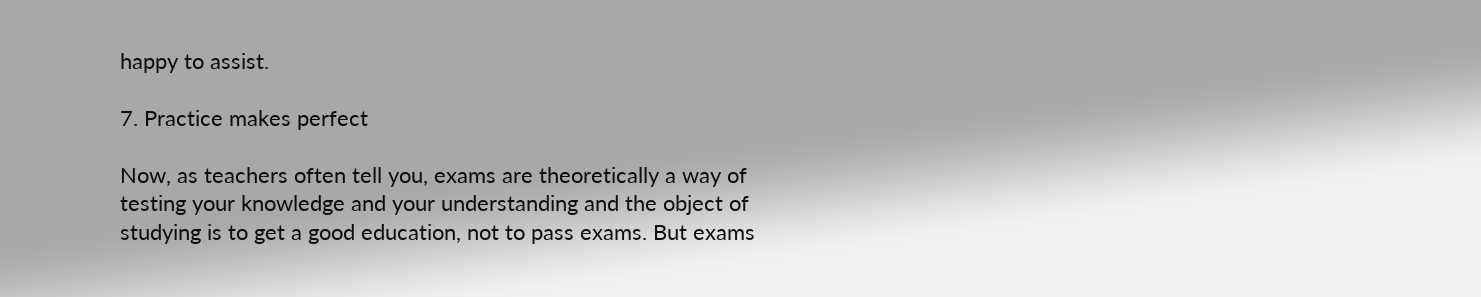happy to assist.

7. Practice makes perfect

Now, as teachers often tell you, exams are theoretically a way of testing your knowledge and your understanding and the object of studying is to get a good education, not to pass exams. But exams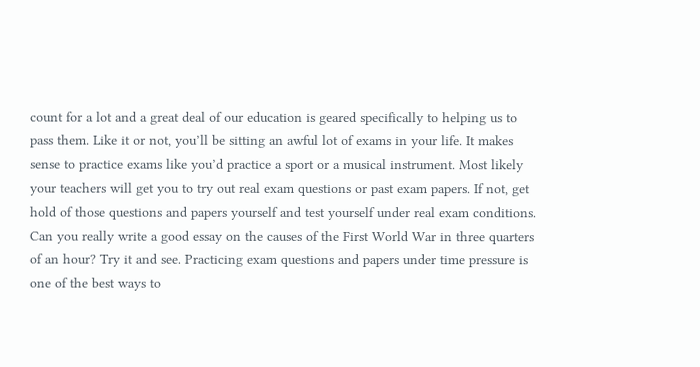count for a lot and a great deal of our education is geared specifically to helping us to pass them. Like it or not, you’ll be sitting an awful lot of exams in your life. It makes sense to practice exams like you’d practice a sport or a musical instrument. Most likely your teachers will get you to try out real exam questions or past exam papers. If not, get hold of those questions and papers yourself and test yourself under real exam conditions. Can you really write a good essay on the causes of the First World War in three quarters of an hour? Try it and see. Practicing exam questions and papers under time pressure is one of the best ways to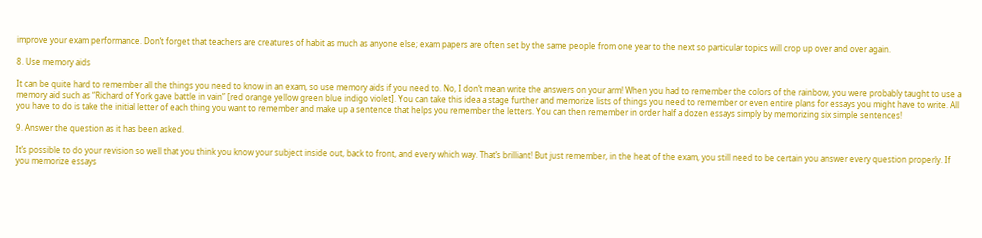improve your exam performance. Don’t forget that teachers are creatures of habit as much as anyone else; exam papers are often set by the same people from one year to the next so particular topics will crop up over and over again.

8. Use memory aids

It can be quite hard to remember all the things you need to know in an exam, so use memory aids if you need to. No, I don’t mean write the answers on your arm! When you had to remember the colors of the rainbow, you were probably taught to use a memory aid such as “Richard of York gave battle in vain” [red orange yellow green blue indigo violet]. You can take this idea a stage further and memorize lists of things you need to remember or even entire plans for essays you might have to write. All you have to do is take the initial letter of each thing you want to remember and make up a sentence that helps you remember the letters. You can then remember in order half a dozen essays simply by memorizing six simple sentences!

9. Answer the question as it has been asked.

It’s possible to do your revision so well that you think you know your subject inside out, back to front, and every which way. That’s brilliant! But just remember, in the heat of the exam, you still need to be certain you answer every question properly. If you memorize essays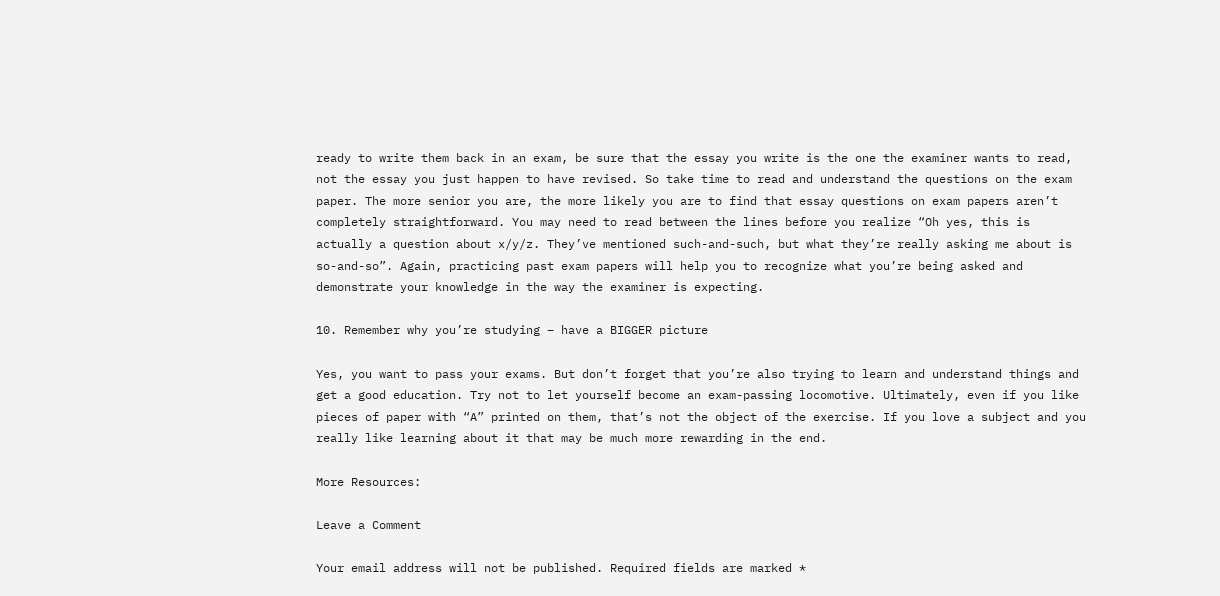ready to write them back in an exam, be sure that the essay you write is the one the examiner wants to read, not the essay you just happen to have revised. So take time to read and understand the questions on the exam paper. The more senior you are, the more likely you are to find that essay questions on exam papers aren’t completely straightforward. You may need to read between the lines before you realize “Oh yes, this is actually a question about x/y/z. They’ve mentioned such-and-such, but what they’re really asking me about is so-and-so”. Again, practicing past exam papers will help you to recognize what you’re being asked and demonstrate your knowledge in the way the examiner is expecting.

10. Remember why you’re studying – have a BIGGER picture

Yes, you want to pass your exams. But don’t forget that you’re also trying to learn and understand things and get a good education. Try not to let yourself become an exam-passing locomotive. Ultimately, even if you like pieces of paper with “A” printed on them, that’s not the object of the exercise. If you love a subject and you really like learning about it that may be much more rewarding in the end.

More Resources:

Leave a Comment

Your email address will not be published. Required fields are marked *